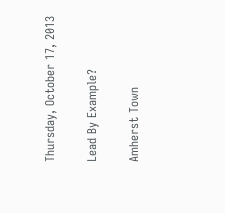Thursday, October 17, 2013

Lead By Example?

Amherst Town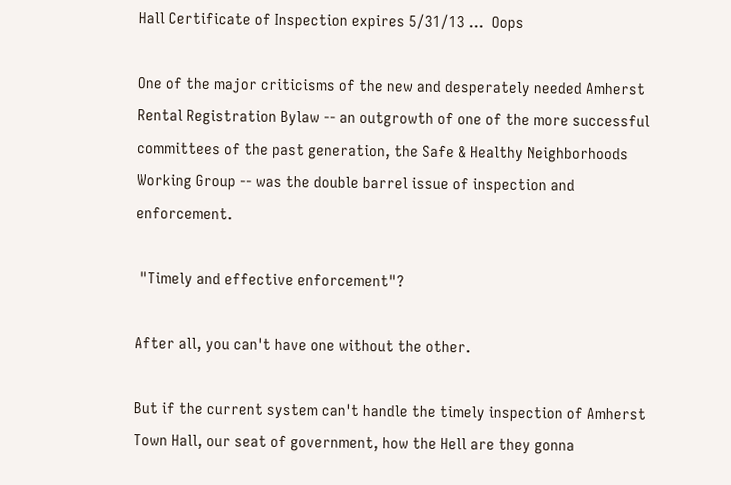Hall Certificate of Inspection expires 5/31/13 ...  Oops

One of the major criticisms of the new and desperately needed Amherst Rental Registration Bylaw -- an outgrowth of one of the more successful committees of the past generation, the Safe & Healthy Neighborhoods Working Group -- was the double barrel issue of inspection and enforcement.

 "Timely and effective enforcement"?

After all, you can't have one without the other.

But if the current system can't handle the timely inspection of Amherst Town Hall, our seat of government, how the Hell are they gonna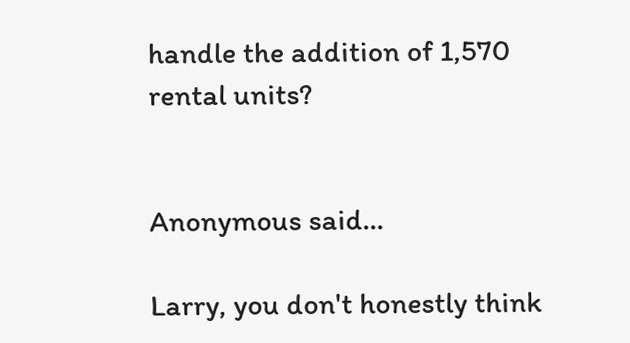handle the addition of 1,570 rental units?


Anonymous said...

Larry, you don't honestly think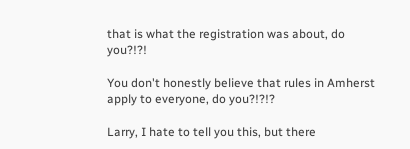that is what the registration was about, do you?!?!

You don't honestly believe that rules in Amherst apply to everyone, do you?!?!?

Larry, I hate to tell you this, but there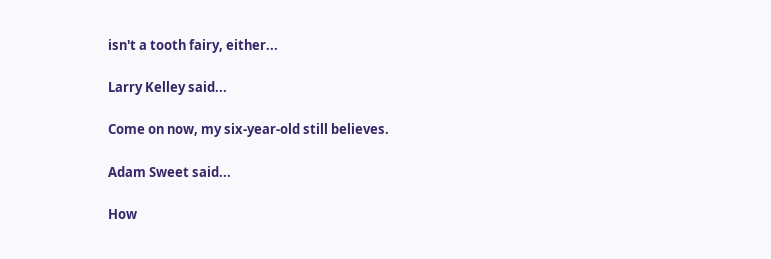isn't a tooth fairy, either...

Larry Kelley said...

Come on now, my six-year-old still believes.

Adam Sweet said...

How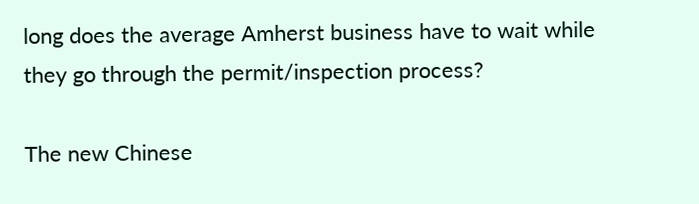long does the average Amherst business have to wait while they go through the permit/inspection process?

The new Chinese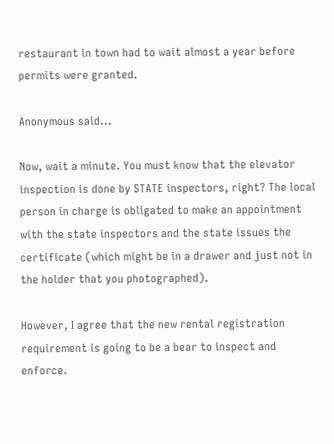restaurant in town had to wait almost a year before permits were granted.

Anonymous said...

Now, wait a minute. You must know that the elevator inspection is done by STATE inspectors, right? The local person in charge is obligated to make an appointment with the state inspectors and the state issues the certificate (which might be in a drawer and just not in the holder that you photographed).

However, I agree that the new rental registration requirement is going to be a bear to inspect and enforce.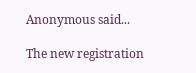Anonymous said...

The new registration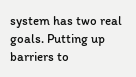system has two real goals. Putting up barriers to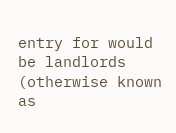entry for would be landlords (otherwise known as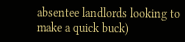absentee landlords looking to make a quick buck)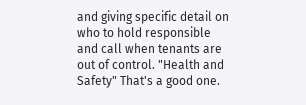and giving specific detail on who to hold responsible and call when tenants are out of control. "Health and Safety" That's a good one.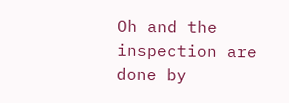Oh and the inspection are done by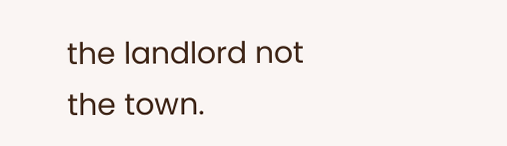the landlord not the town.